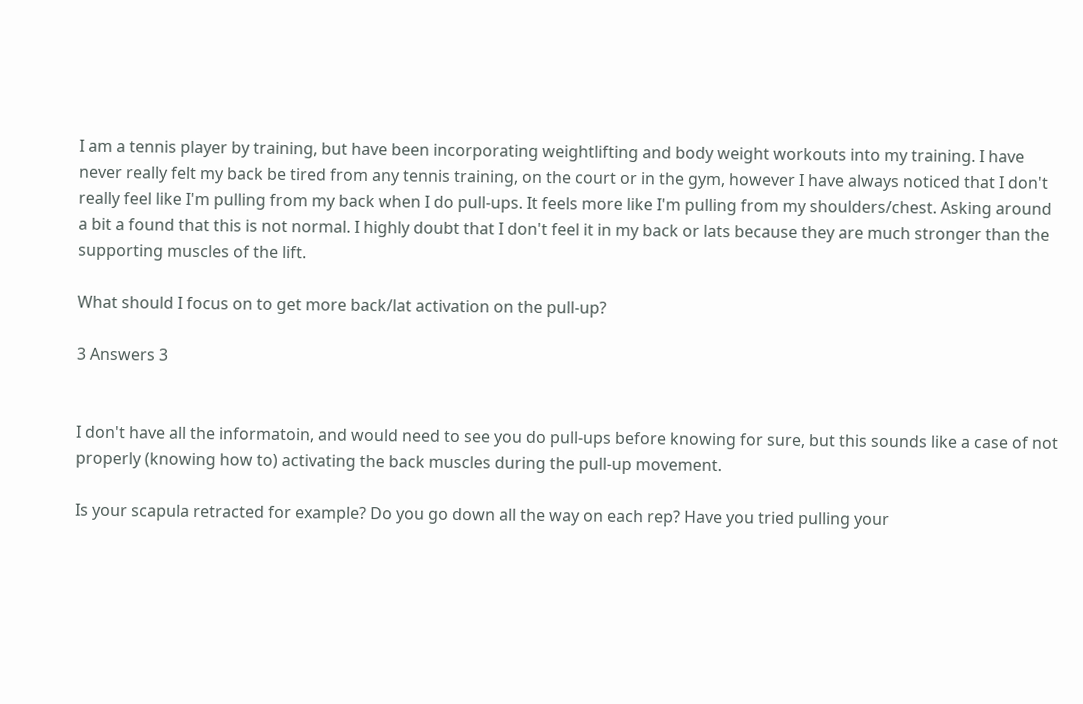I am a tennis player by training, but have been incorporating weightlifting and body weight workouts into my training. I have never really felt my back be tired from any tennis training, on the court or in the gym, however I have always noticed that I don't really feel like I'm pulling from my back when I do pull-ups. It feels more like I'm pulling from my shoulders/chest. Asking around a bit a found that this is not normal. I highly doubt that I don't feel it in my back or lats because they are much stronger than the supporting muscles of the lift.

What should I focus on to get more back/lat activation on the pull-up?

3 Answers 3


I don't have all the informatoin, and would need to see you do pull-ups before knowing for sure, but this sounds like a case of not properly (knowing how to) activating the back muscles during the pull-up movement.

Is your scapula retracted for example? Do you go down all the way on each rep? Have you tried pulling your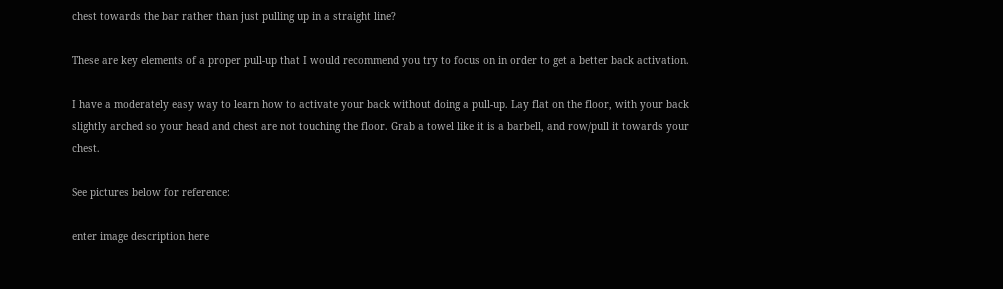chest towards the bar rather than just pulling up in a straight line?

These are key elements of a proper pull-up that I would recommend you try to focus on in order to get a better back activation.

I have a moderately easy way to learn how to activate your back without doing a pull-up. Lay flat on the floor, with your back slightly arched so your head and chest are not touching the floor. Grab a towel like it is a barbell, and row/pull it towards your chest.

See pictures below for reference:

enter image description here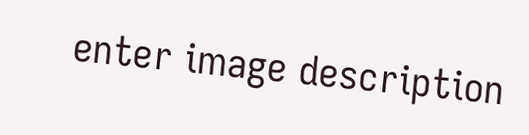enter image description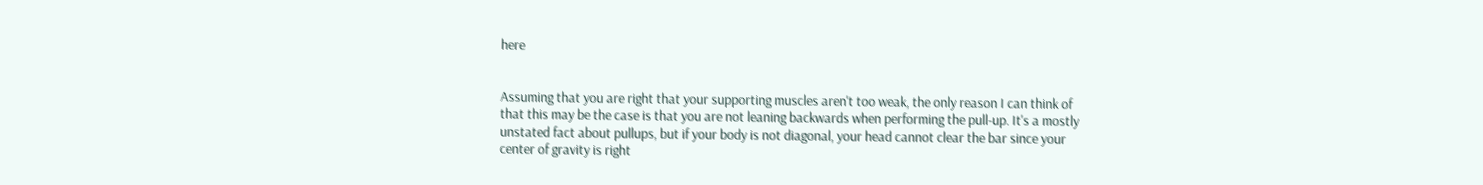here


Assuming that you are right that your supporting muscles aren't too weak, the only reason I can think of that this may be the case is that you are not leaning backwards when performing the pull-up. It's a mostly unstated fact about pullups, but if your body is not diagonal, your head cannot clear the bar since your center of gravity is right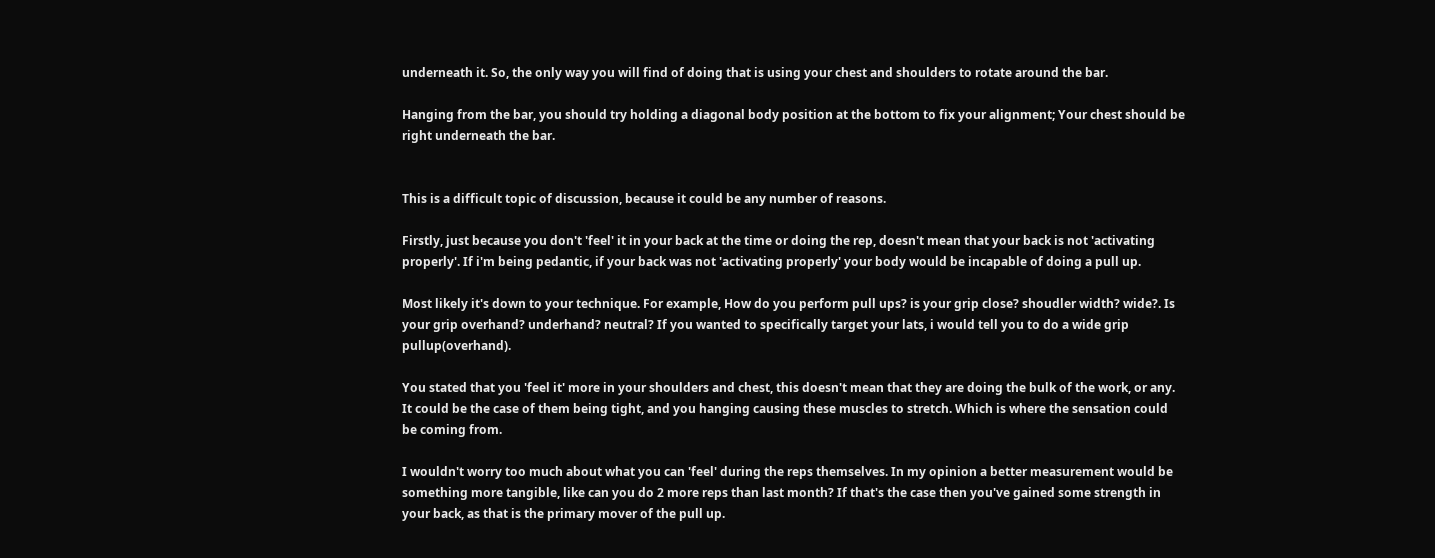underneath it. So, the only way you will find of doing that is using your chest and shoulders to rotate around the bar.

Hanging from the bar, you should try holding a diagonal body position at the bottom to fix your alignment; Your chest should be right underneath the bar.


This is a difficult topic of discussion, because it could be any number of reasons.

Firstly, just because you don't 'feel' it in your back at the time or doing the rep, doesn't mean that your back is not 'activating properly'. If i'm being pedantic, if your back was not 'activating properly' your body would be incapable of doing a pull up.

Most likely it's down to your technique. For example, How do you perform pull ups? is your grip close? shoudler width? wide?. Is your grip overhand? underhand? neutral? If you wanted to specifically target your lats, i would tell you to do a wide grip pullup(overhand).

You stated that you 'feel it' more in your shoulders and chest, this doesn't mean that they are doing the bulk of the work, or any. It could be the case of them being tight, and you hanging causing these muscles to stretch. Which is where the sensation could be coming from.

I wouldn't worry too much about what you can 'feel' during the reps themselves. In my opinion a better measurement would be something more tangible, like can you do 2 more reps than last month? If that's the case then you've gained some strength in your back, as that is the primary mover of the pull up.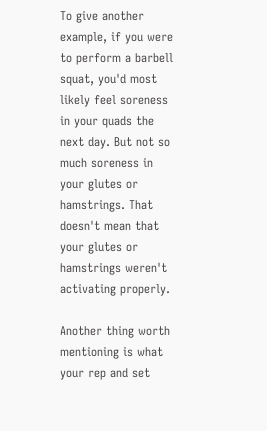To give another example, if you were to perform a barbell squat, you'd most likely feel soreness in your quads the next day. But not so much soreness in your glutes or hamstrings. That doesn't mean that your glutes or hamstrings weren't activating properly.

Another thing worth mentioning is what your rep and set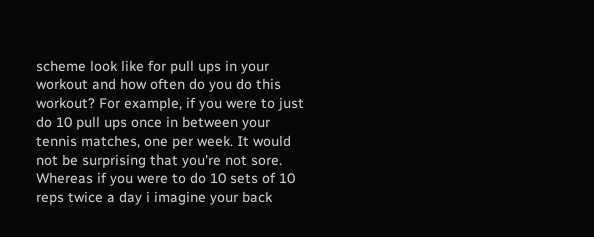scheme look like for pull ups in your workout and how often do you do this workout? For example, if you were to just do 10 pull ups once in between your tennis matches, one per week. It would not be surprising that you're not sore. Whereas if you were to do 10 sets of 10 reps twice a day i imagine your back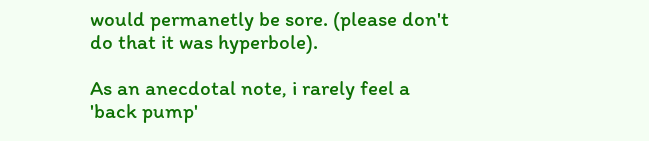would permanetly be sore. (please don't do that it was hyperbole).

As an anecdotal note, i rarely feel a 'back pump'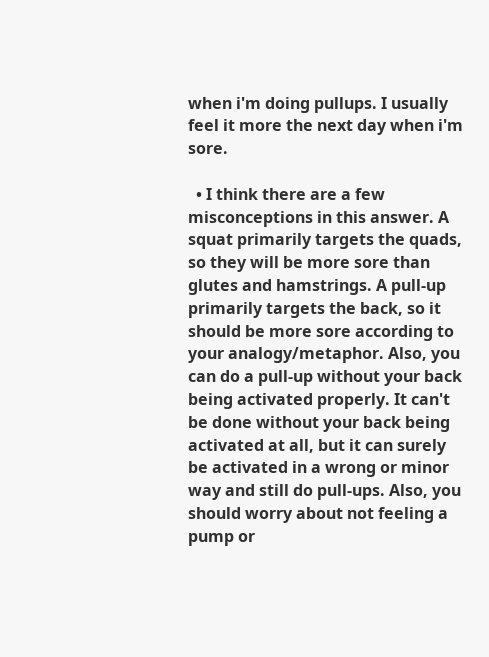when i'm doing pullups. I usually feel it more the next day when i'm sore.

  • I think there are a few misconceptions in this answer. A squat primarily targets the quads, so they will be more sore than glutes and hamstrings. A pull-up primarily targets the back, so it should be more sore according to your analogy/metaphor. Also, you can do a pull-up without your back being activated properly. It can't be done without your back being activated at all, but it can surely be activated in a wrong or minor way and still do pull-ups. Also, you should worry about not feeling a pump or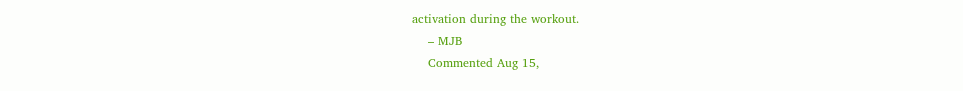activation during the workout.
    – MJB
    Commented Aug 15,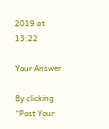2019 at 13:22

Your Answer

By clicking “Post Your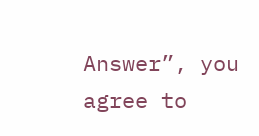Answer”, you agree to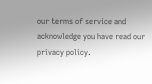our terms of service and acknowledge you have read our privacy policy.